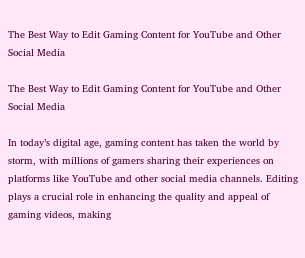The Best Way to Edit Gaming Content for YouTube and Other Social Media

The Best Way to Edit Gaming Content for YouTube and Other Social Media

In today’s digital age, gaming content has taken the world by storm, with millions of gamers sharing their experiences on platforms like YouTube and other social media channels. Editing plays a crucial role in enhancing the quality and appeal of gaming videos, making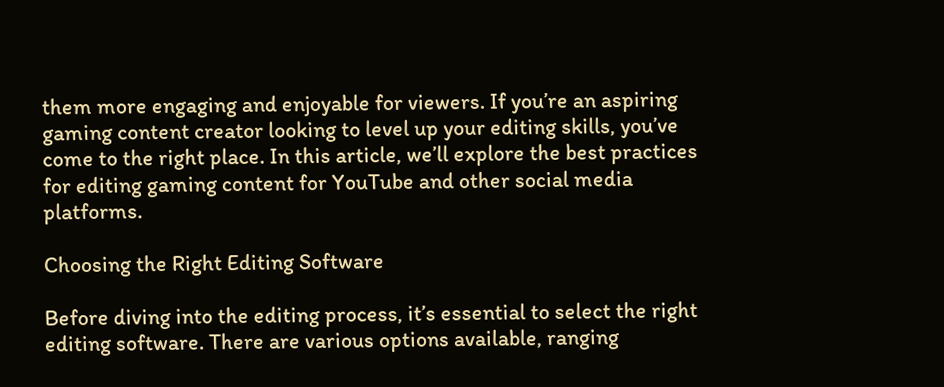them more engaging and enjoyable for viewers. If you’re an aspiring gaming content creator looking to level up your editing skills, you’ve come to the right place. In this article, we’ll explore the best practices for editing gaming content for YouTube and other social media platforms.

Choosing the Right Editing Software

Before diving into the editing process, it’s essential to select the right editing software. There are various options available, ranging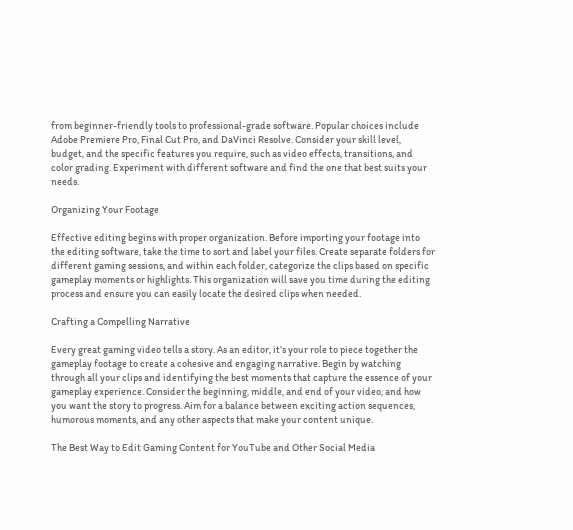from beginner-friendly tools to professional-grade software. Popular choices include Adobe Premiere Pro, Final Cut Pro, and DaVinci Resolve. Consider your skill level, budget, and the specific features you require, such as video effects, transitions, and color grading. Experiment with different software and find the one that best suits your needs.

Organizing Your Footage

Effective editing begins with proper organization. Before importing your footage into the editing software, take the time to sort and label your files. Create separate folders for different gaming sessions, and within each folder, categorize the clips based on specific gameplay moments or highlights. This organization will save you time during the editing process and ensure you can easily locate the desired clips when needed.

Crafting a Compelling Narrative

Every great gaming video tells a story. As an editor, it’s your role to piece together the gameplay footage to create a cohesive and engaging narrative. Begin by watching through all your clips and identifying the best moments that capture the essence of your gameplay experience. Consider the beginning, middle, and end of your video, and how you want the story to progress. Aim for a balance between exciting action sequences, humorous moments, and any other aspects that make your content unique.

The Best Way to Edit Gaming Content for YouTube and Other Social Media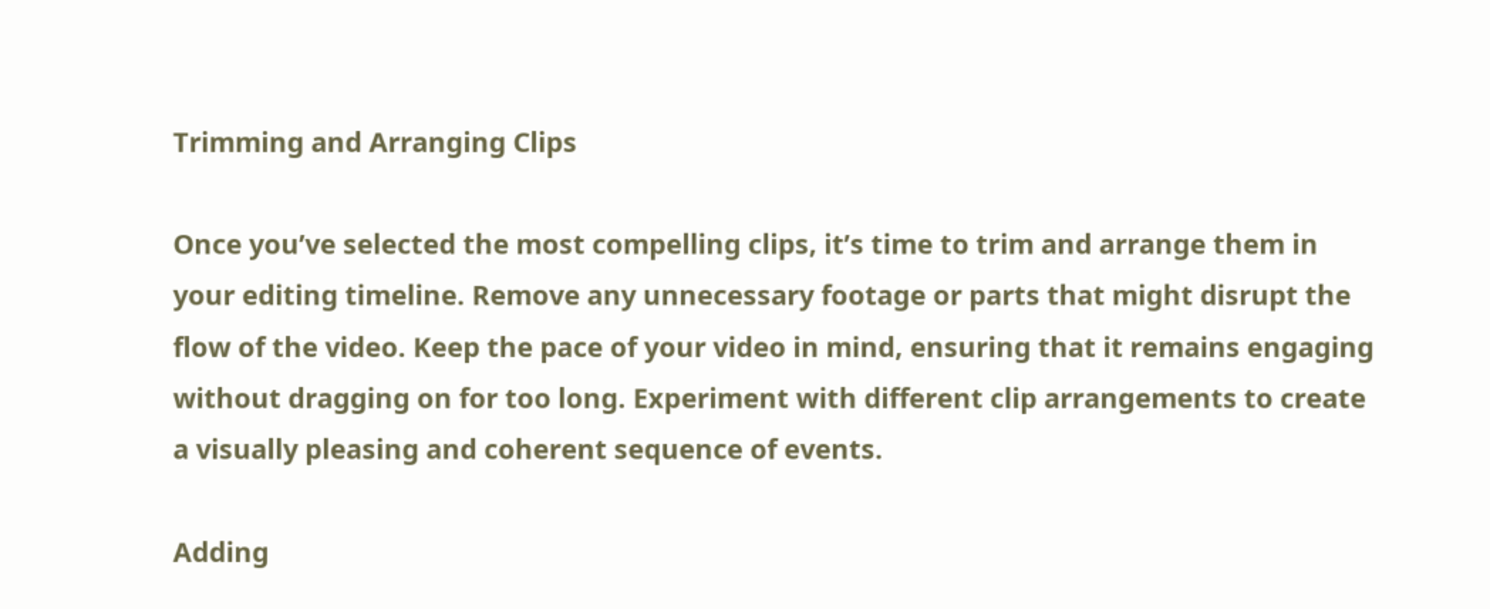Trimming and Arranging Clips

Once you’ve selected the most compelling clips, it’s time to trim and arrange them in your editing timeline. Remove any unnecessary footage or parts that might disrupt the flow of the video. Keep the pace of your video in mind, ensuring that it remains engaging without dragging on for too long. Experiment with different clip arrangements to create a visually pleasing and coherent sequence of events.

Adding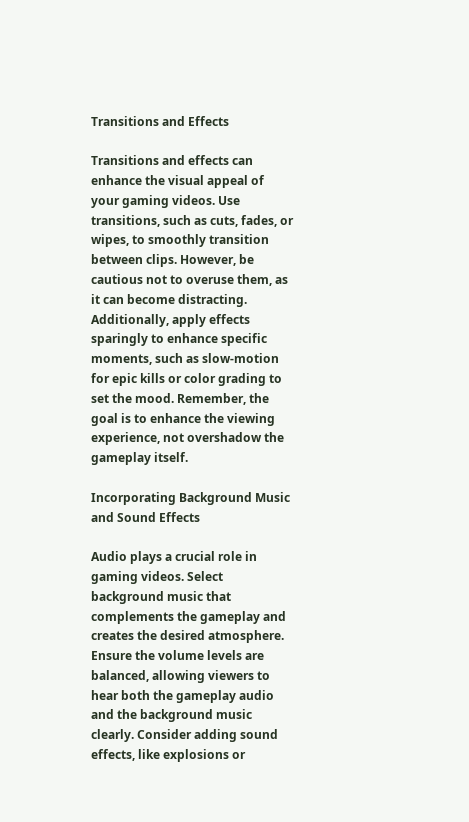Transitions and Effects

Transitions and effects can enhance the visual appeal of your gaming videos. Use transitions, such as cuts, fades, or wipes, to smoothly transition between clips. However, be cautious not to overuse them, as it can become distracting. Additionally, apply effects sparingly to enhance specific moments, such as slow-motion for epic kills or color grading to set the mood. Remember, the goal is to enhance the viewing experience, not overshadow the gameplay itself.

Incorporating Background Music and Sound Effects

Audio plays a crucial role in gaming videos. Select background music that complements the gameplay and creates the desired atmosphere. Ensure the volume levels are balanced, allowing viewers to hear both the gameplay audio and the background music clearly. Consider adding sound effects, like explosions or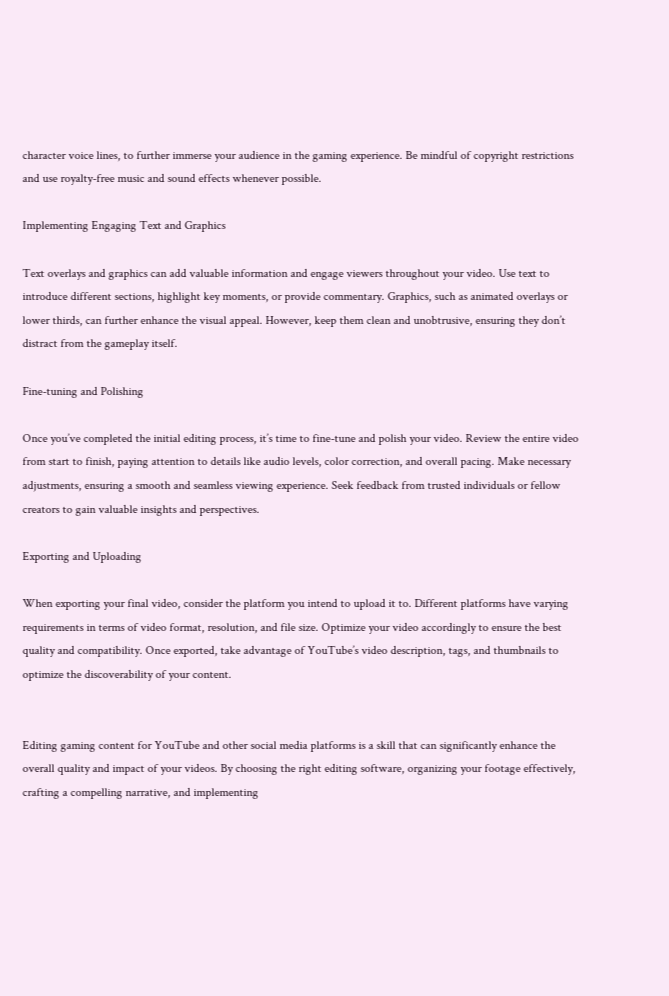character voice lines, to further immerse your audience in the gaming experience. Be mindful of copyright restrictions and use royalty-free music and sound effects whenever possible.

Implementing Engaging Text and Graphics

Text overlays and graphics can add valuable information and engage viewers throughout your video. Use text to introduce different sections, highlight key moments, or provide commentary. Graphics, such as animated overlays or lower thirds, can further enhance the visual appeal. However, keep them clean and unobtrusive, ensuring they don’t distract from the gameplay itself.

Fine-tuning and Polishing

Once you’ve completed the initial editing process, it’s time to fine-tune and polish your video. Review the entire video from start to finish, paying attention to details like audio levels, color correction, and overall pacing. Make necessary adjustments, ensuring a smooth and seamless viewing experience. Seek feedback from trusted individuals or fellow creators to gain valuable insights and perspectives.

Exporting and Uploading

When exporting your final video, consider the platform you intend to upload it to. Different platforms have varying requirements in terms of video format, resolution, and file size. Optimize your video accordingly to ensure the best quality and compatibility. Once exported, take advantage of YouTube’s video description, tags, and thumbnails to optimize the discoverability of your content.


Editing gaming content for YouTube and other social media platforms is a skill that can significantly enhance the overall quality and impact of your videos. By choosing the right editing software, organizing your footage effectively, crafting a compelling narrative, and implementing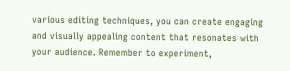various editing techniques, you can create engaging and visually appealing content that resonates with your audience. Remember to experiment,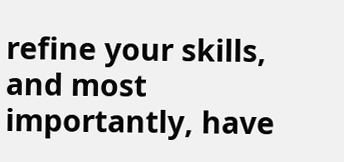refine your skills, and most importantly, have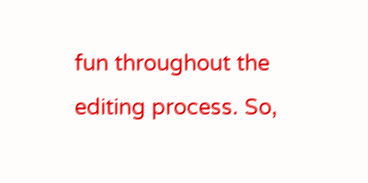fun throughout the editing process. So,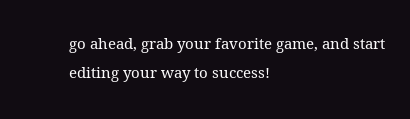go ahead, grab your favorite game, and start editing your way to success!